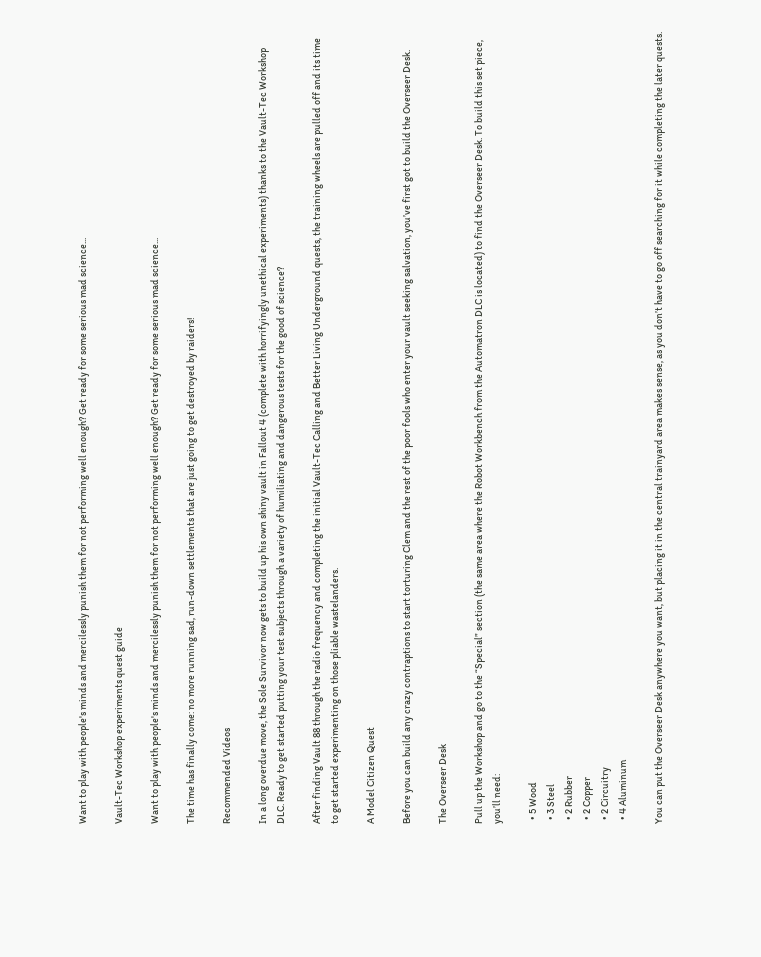Want to play with people's minds and mercilessly punish them for not performing well enough? Get ready for some serious mad science...

Vault-Tec Workshop experiments quest guide

Want to play with people's minds and mercilessly punish them for not performing well enough? Get ready for some serious mad science...

The time has finally come: no more running sad, run-down settlements that are just going to get destroyed by raiders!

Recommended Videos

In a long overdue move, the Sole Survivor now gets to build up his own shiny vault in Fallout 4 (complete with horrifyingly unethical experiments) thanks to the Vault-Tec Workshop DLC. Ready to get started putting your test subjects through a variety of humiliating and dangerous tests for the good of science?

After finding Vault 88 through the radio frequency and completing the initial Vault-Tec Calling and Better Living Underground quests, the training wheels are pulled off and its time to get started experimenting on those pliable wastelanders.

A Model Citizen Quest

Before you can build any crazy contraptions to start torturing Clem and the rest of the poor fools who enter your vault seeking salvation, you’ve first got to build the Overseer Desk.

The Overseer Desk

Pull up the Workshop and go to the “Special” section (the same area where the Robot Workbench from the Automatron DLC is located) to find the Overseer Desk. To build this set piece, you’ll need:

  • 5 Wood
  • 3 Steel
  • 2 Rubber
  • 2 Copper
  • 2 Circuitry
  • 4 Aluminum

You can put the Overseer Desk anywhere you want, but placing it in the central trainyard area makes sense, as you don’t have to go off searching for it while completing the later quests.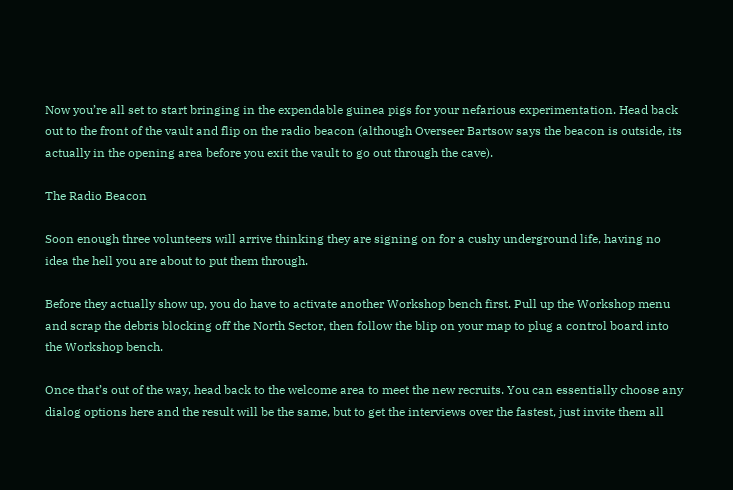Now you’re all set to start bringing in the expendable guinea pigs for your nefarious experimentation. Head back out to the front of the vault and flip on the radio beacon (although Overseer Bartsow says the beacon is outside, its actually in the opening area before you exit the vault to go out through the cave).

The Radio Beacon

Soon enough three volunteers will arrive thinking they are signing on for a cushy underground life, having no idea the hell you are about to put them through.

Before they actually show up, you do have to activate another Workshop bench first. Pull up the Workshop menu and scrap the debris blocking off the North Sector, then follow the blip on your map to plug a control board into the Workshop bench.

Once that’s out of the way, head back to the welcome area to meet the new recruits. You can essentially choose any dialog options here and the result will be the same, but to get the interviews over the fastest, just invite them all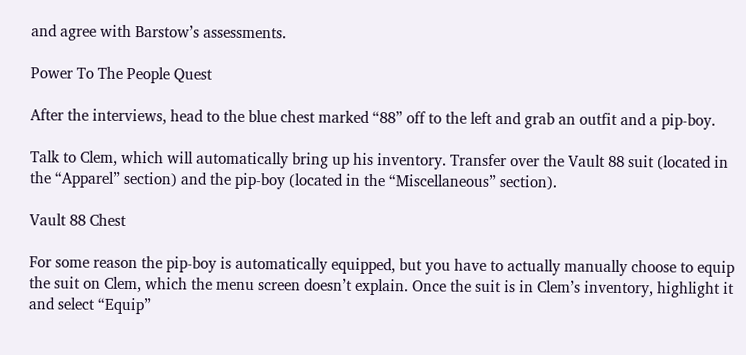and agree with Barstow’s assessments.

Power To The People Quest

After the interviews, head to the blue chest marked “88” off to the left and grab an outfit and a pip-boy.

Talk to Clem, which will automatically bring up his inventory. Transfer over the Vault 88 suit (located in the “Apparel” section) and the pip-boy (located in the “Miscellaneous” section).

Vault 88 Chest

For some reason the pip-boy is automatically equipped, but you have to actually manually choose to equip the suit on Clem, which the menu screen doesn’t explain. Once the suit is in Clem’s inventory, highlight it and select “Equip”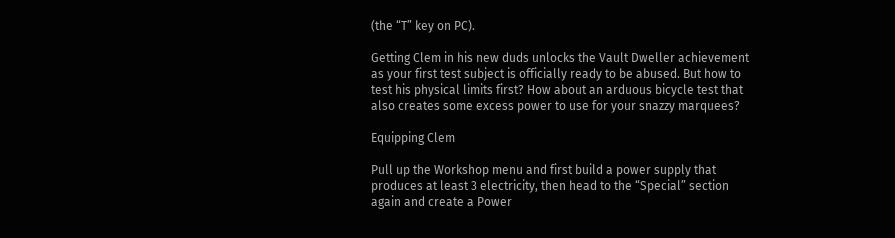(the “T” key on PC).

Getting Clem in his new duds unlocks the Vault Dweller achievement as your first test subject is officially ready to be abused. But how to test his physical limits first? How about an arduous bicycle test that also creates some excess power to use for your snazzy marquees?

Equipping Clem

Pull up the Workshop menu and first build a power supply that produces at least 3 electricity, then head to the “Special” section again and create a Power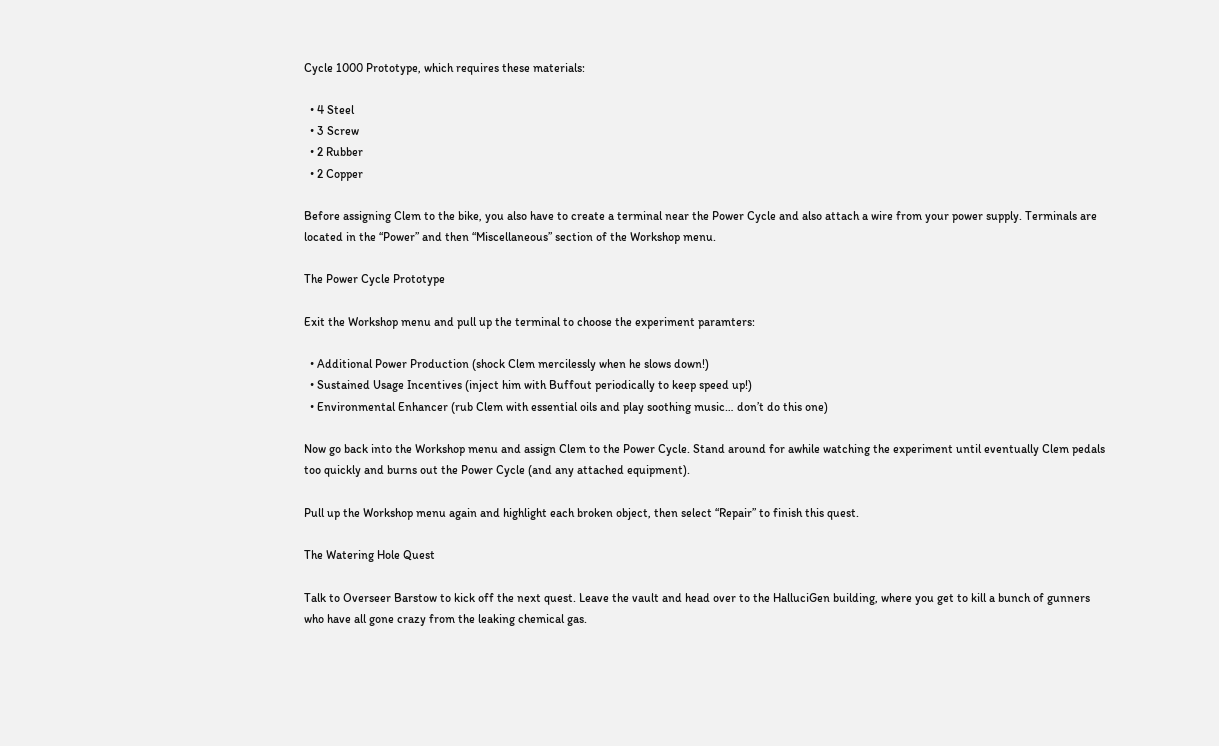Cycle 1000 Prototype, which requires these materials:

  • 4 Steel
  • 3 Screw
  • 2 Rubber
  • 2 Copper

Before assigning Clem to the bike, you also have to create a terminal near the Power Cycle and also attach a wire from your power supply. Terminals are located in the “Power” and then “Miscellaneous” section of the Workshop menu.

The Power Cycle Prototype

Exit the Workshop menu and pull up the terminal to choose the experiment paramters:

  • Additional Power Production (shock Clem mercilessly when he slows down!)
  • Sustained Usage Incentives (inject him with Buffout periodically to keep speed up!)
  • Environmental Enhancer (rub Clem with essential oils and play soothing music… don’t do this one)

Now go back into the Workshop menu and assign Clem to the Power Cycle. Stand around for awhile watching the experiment until eventually Clem pedals too quickly and burns out the Power Cycle (and any attached equipment).

Pull up the Workshop menu again and highlight each broken object, then select “Repair” to finish this quest.

The Watering Hole Quest

Talk to Overseer Barstow to kick off the next quest. Leave the vault and head over to the HalluciGen building, where you get to kill a bunch of gunners who have all gone crazy from the leaking chemical gas.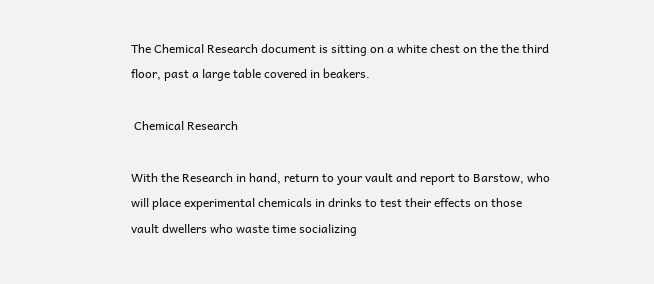The Chemical Research document is sitting on a white chest on the the third floor, past a large table covered in beakers.

 Chemical Research

With the Research in hand, return to your vault and report to Barstow, who will place experimental chemicals in drinks to test their effects on those vault dwellers who waste time socializing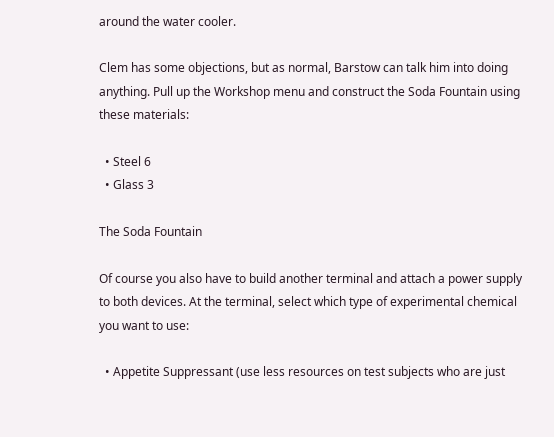around the water cooler.

Clem has some objections, but as normal, Barstow can talk him into doing anything. Pull up the Workshop menu and construct the Soda Fountain using these materials:

  • Steel 6
  • Glass 3

The Soda Fountain

Of course you also have to build another terminal and attach a power supply to both devices. At the terminal, select which type of experimental chemical you want to use:

  • Appetite Suppressant (use less resources on test subjects who are just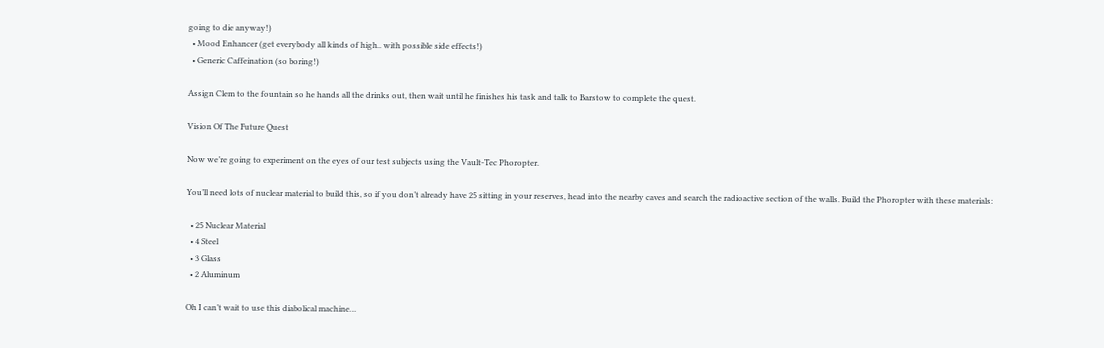going to die anyway!)
  • Mood Enhancer (get everybody all kinds of high.. with possible side effects!)
  • Generic Caffeination (so boring!)

Assign Clem to the fountain so he hands all the drinks out, then wait until he finishes his task and talk to Barstow to complete the quest.

Vision Of The Future Quest

Now we’re going to experiment on the eyes of our test subjects using the Vault-Tec Phoropter.

You’ll need lots of nuclear material to build this, so if you don’t already have 25 sitting in your reserves, head into the nearby caves and search the radioactive section of the walls. Build the Phoropter with these materials:

  • 25 Nuclear Material
  • 4 Steel
  • 3 Glass
  • 2 Aluminum

Oh I can’t wait to use this diabolical machine…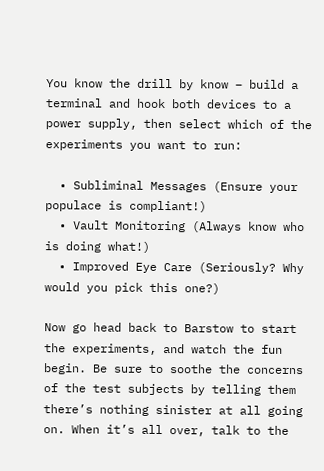You know the drill by know – build a terminal and hook both devices to a power supply, then select which of the experiments you want to run:

  • Subliminal Messages (Ensure your populace is compliant!)
  • Vault Monitoring (Always know who is doing what!)
  • Improved Eye Care (Seriously? Why would you pick this one?)

Now go head back to Barstow to start the experiments, and watch the fun begin. Be sure to soothe the concerns of the test subjects by telling them there’s nothing sinister at all going on. When it’s all over, talk to the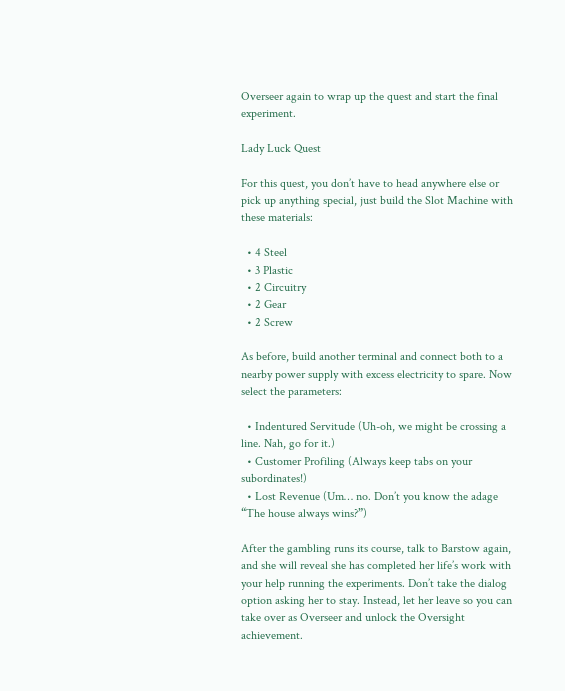Overseer again to wrap up the quest and start the final experiment.

Lady Luck Quest

For this quest, you don’t have to head anywhere else or pick up anything special, just build the Slot Machine with these materials:

  • 4 Steel
  • 3 Plastic
  • 2 Circuitry
  • 2 Gear
  • 2 Screw

As before, build another terminal and connect both to a nearby power supply with excess electricity to spare. Now select the parameters:

  • Indentured Servitude (Uh-oh, we might be crossing a line. Nah, go for it.)
  • Customer Profiling (Always keep tabs on your subordinates!)
  • Lost Revenue (Um… no. Don’t you know the adage “The house always wins?”)

After the gambling runs its course, talk to Barstow again, and she will reveal she has completed her life’s work with your help running the experiments. Don’t take the dialog option asking her to stay. Instead, let her leave so you can take over as Overseer and unlock the Oversight achievement.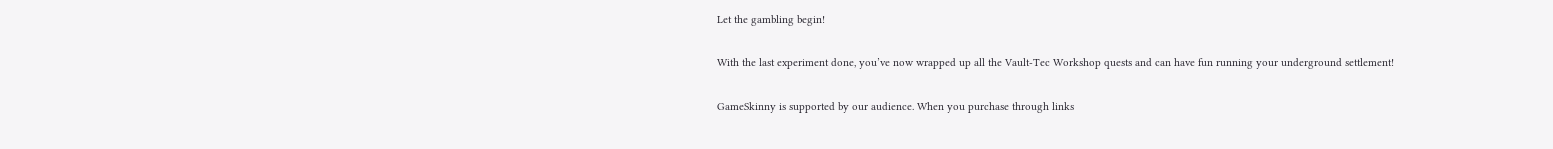Let the gambling begin!

With the last experiment done, you’ve now wrapped up all the Vault-Tec Workshop quests and can have fun running your underground settlement!

GameSkinny is supported by our audience. When you purchase through links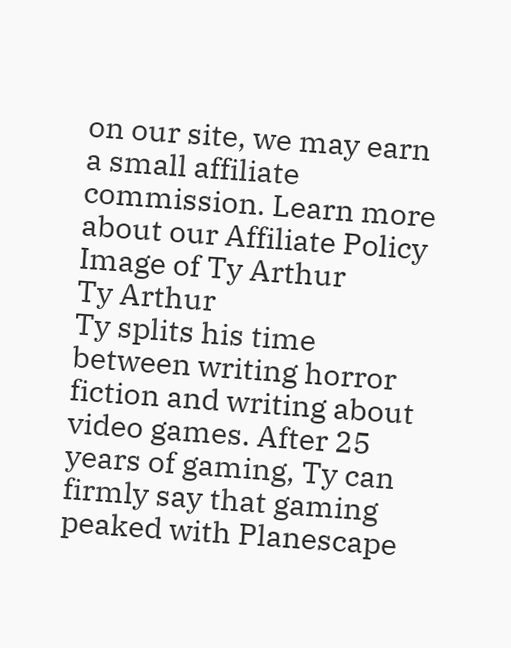on our site, we may earn a small affiliate commission. Learn more about our Affiliate Policy
Image of Ty Arthur
Ty Arthur
Ty splits his time between writing horror fiction and writing about video games. After 25 years of gaming, Ty can firmly say that gaming peaked with Planescape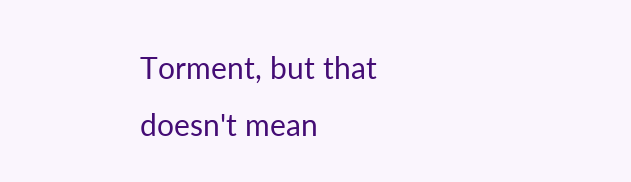Torment, but that doesn't mean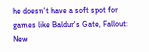he doesn't have a soft spot for games like Baldur's Gate, Fallout: New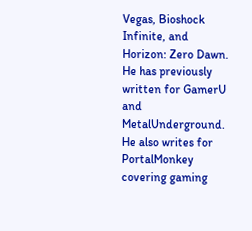Vegas, Bioshock Infinite, and Horizon: Zero Dawn. He has previously written for GamerU and MetalUnderground. He also writes for PortalMonkey covering gaming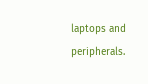laptops and peripherals.